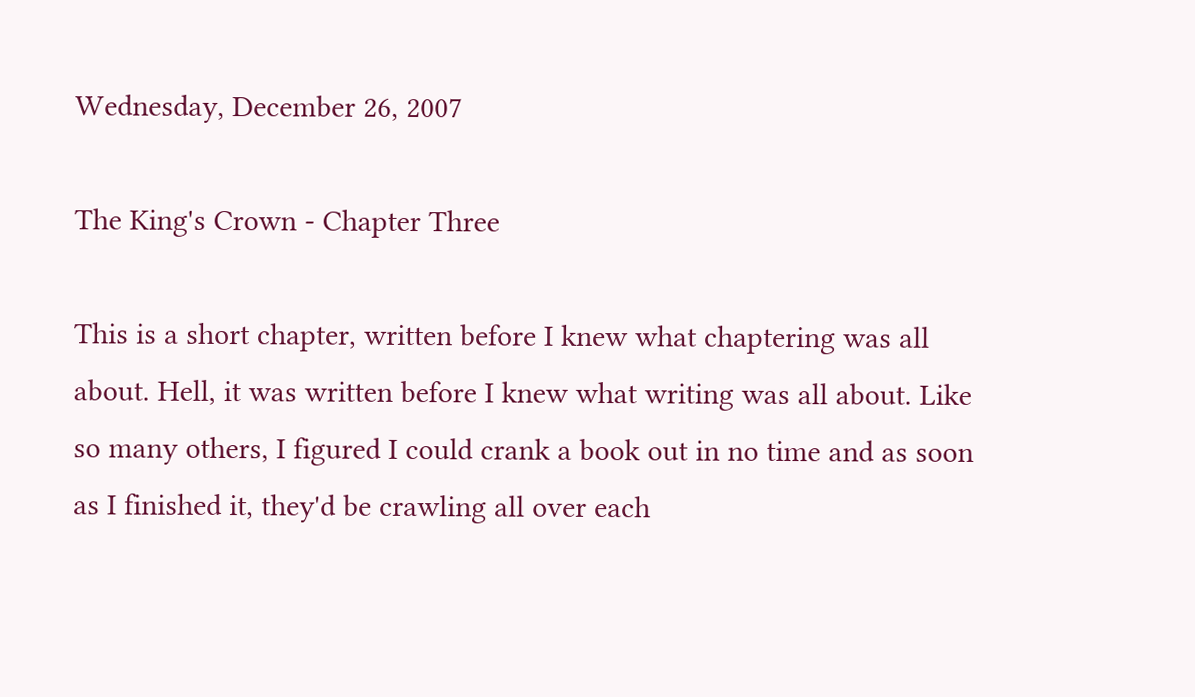Wednesday, December 26, 2007

The King's Crown - Chapter Three

This is a short chapter, written before I knew what chaptering was all about. Hell, it was written before I knew what writing was all about. Like so many others, I figured I could crank a book out in no time and as soon as I finished it, they'd be crawling all over each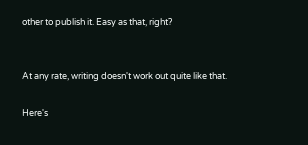other to publish it. Easy as that, right?


At any rate, writing doesn't work out quite like that.

Here's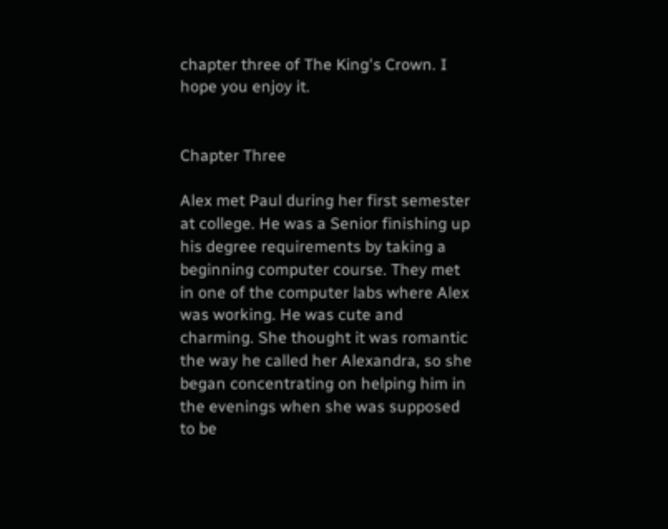chapter three of The King's Crown. I hope you enjoy it.


Chapter Three

Alex met Paul during her first semester at college. He was a Senior finishing up his degree requirements by taking a beginning computer course. They met in one of the computer labs where Alex was working. He was cute and charming. She thought it was romantic the way he called her Alexandra, so she began concentrating on helping him in the evenings when she was supposed to be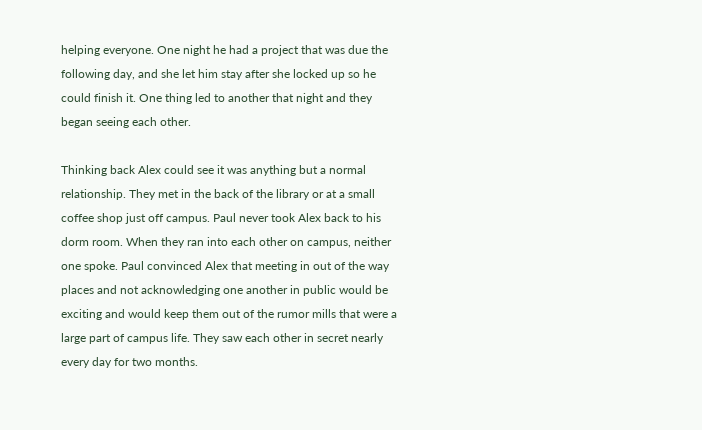helping everyone. One night he had a project that was due the following day, and she let him stay after she locked up so he could finish it. One thing led to another that night and they began seeing each other.

Thinking back Alex could see it was anything but a normal relationship. They met in the back of the library or at a small coffee shop just off campus. Paul never took Alex back to his dorm room. When they ran into each other on campus, neither one spoke. Paul convinced Alex that meeting in out of the way places and not acknowledging one another in public would be exciting and would keep them out of the rumor mills that were a large part of campus life. They saw each other in secret nearly every day for two months.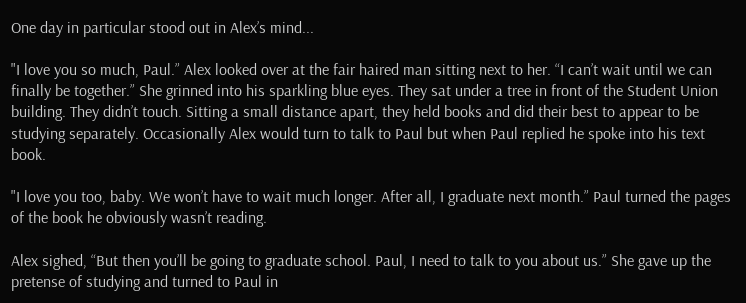One day in particular stood out in Alex’s mind...

"I love you so much, Paul.” Alex looked over at the fair haired man sitting next to her. “I can’t wait until we can finally be together.” She grinned into his sparkling blue eyes. They sat under a tree in front of the Student Union building. They didn’t touch. Sitting a small distance apart, they held books and did their best to appear to be studying separately. Occasionally Alex would turn to talk to Paul but when Paul replied he spoke into his text book.

"I love you too, baby. We won’t have to wait much longer. After all, I graduate next month.” Paul turned the pages of the book he obviously wasn’t reading.

Alex sighed, “But then you’ll be going to graduate school. Paul, I need to talk to you about us.” She gave up the pretense of studying and turned to Paul in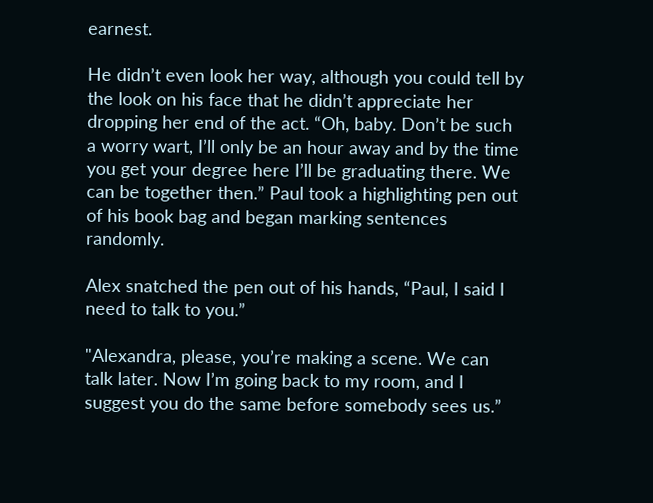earnest.

He didn’t even look her way, although you could tell by the look on his face that he didn’t appreciate her dropping her end of the act. “Oh, baby. Don’t be such a worry wart, I’ll only be an hour away and by the time you get your degree here I’ll be graduating there. We can be together then.” Paul took a highlighting pen out of his book bag and began marking sentences randomly.

Alex snatched the pen out of his hands, “Paul, I said I need to talk to you.”

"Alexandra, please, you’re making a scene. We can talk later. Now I’m going back to my room, and I suggest you do the same before somebody sees us.”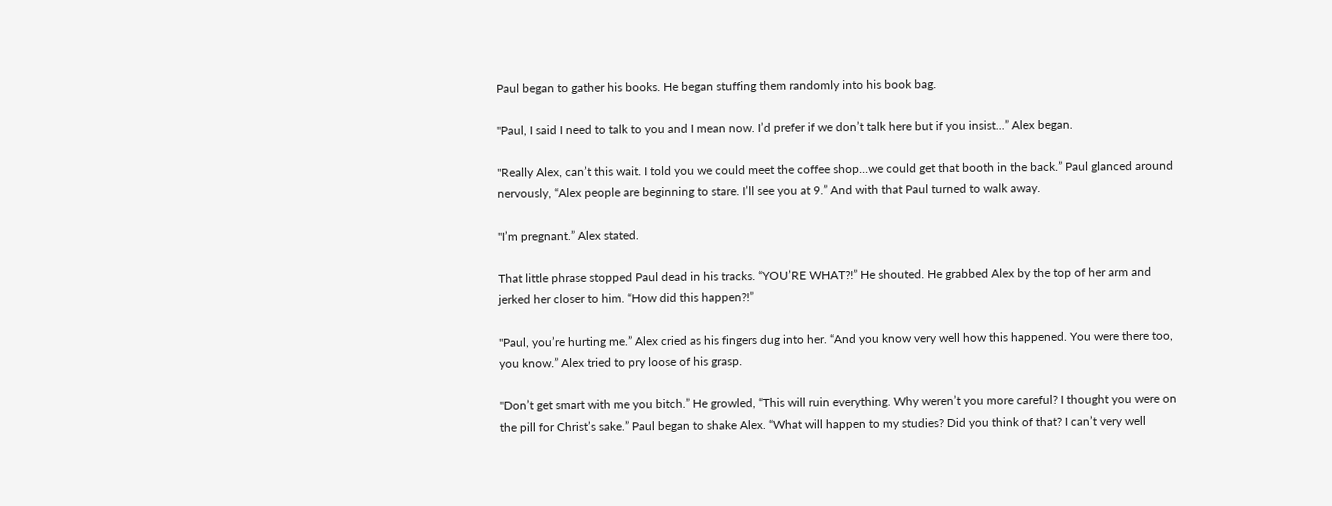Paul began to gather his books. He began stuffing them randomly into his book bag.

"Paul, I said I need to talk to you and I mean now. I’d prefer if we don’t talk here but if you insist...” Alex began.

"Really Alex, can’t this wait. I told you we could meet the coffee shop...we could get that booth in the back.” Paul glanced around nervously, “Alex people are beginning to stare. I’ll see you at 9.” And with that Paul turned to walk away.

"I’m pregnant.” Alex stated.

That little phrase stopped Paul dead in his tracks. “YOU’RE WHAT?!” He shouted. He grabbed Alex by the top of her arm and jerked her closer to him. “How did this happen?!”

"Paul, you’re hurting me.” Alex cried as his fingers dug into her. “And you know very well how this happened. You were there too, you know.” Alex tried to pry loose of his grasp.

"Don’t get smart with me you bitch.” He growled, “This will ruin everything. Why weren’t you more careful? I thought you were on the pill for Christ’s sake.” Paul began to shake Alex. “What will happen to my studies? Did you think of that? I can’t very well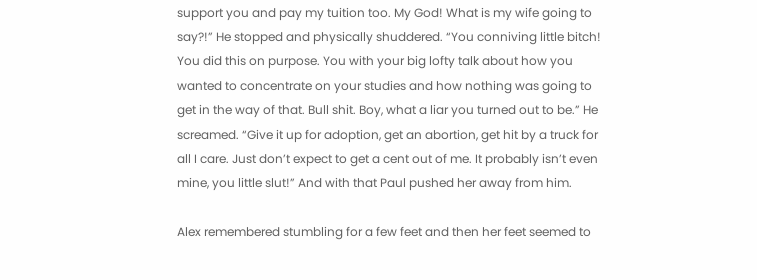support you and pay my tuition too. My God! What is my wife going to say?!” He stopped and physically shuddered. “You conniving little bitch! You did this on purpose. You with your big lofty talk about how you wanted to concentrate on your studies and how nothing was going to get in the way of that. Bull shit. Boy, what a liar you turned out to be.” He screamed. “Give it up for adoption, get an abortion, get hit by a truck for all I care. Just don’t expect to get a cent out of me. It probably isn’t even mine, you little slut!” And with that Paul pushed her away from him.

Alex remembered stumbling for a few feet and then her feet seemed to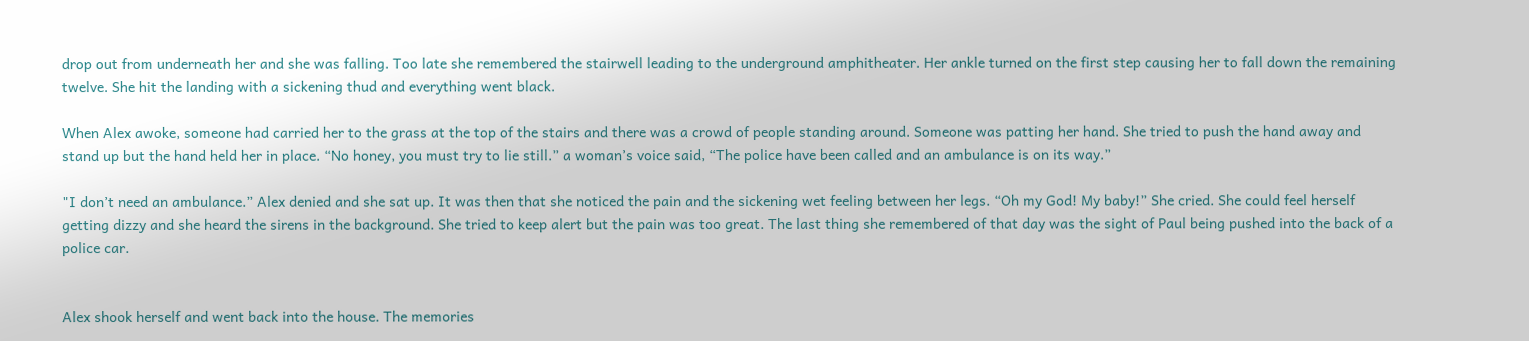drop out from underneath her and she was falling. Too late she remembered the stairwell leading to the underground amphitheater. Her ankle turned on the first step causing her to fall down the remaining twelve. She hit the landing with a sickening thud and everything went black.

When Alex awoke, someone had carried her to the grass at the top of the stairs and there was a crowd of people standing around. Someone was patting her hand. She tried to push the hand away and stand up but the hand held her in place. “No honey, you must try to lie still.” a woman’s voice said, “The police have been called and an ambulance is on its way.”

"I don’t need an ambulance.” Alex denied and she sat up. It was then that she noticed the pain and the sickening wet feeling between her legs. “Oh my God! My baby!” She cried. She could feel herself getting dizzy and she heard the sirens in the background. She tried to keep alert but the pain was too great. The last thing she remembered of that day was the sight of Paul being pushed into the back of a police car.


Alex shook herself and went back into the house. The memories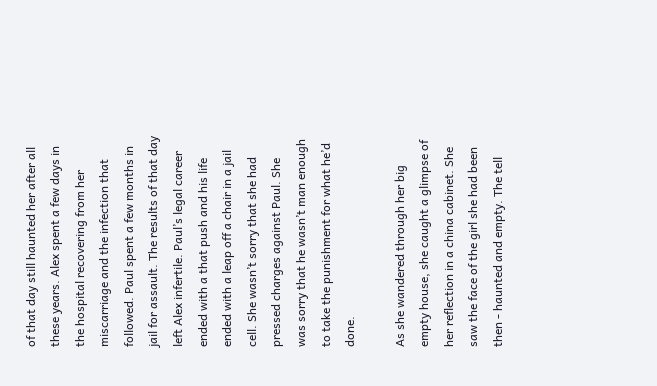of that day still haunted her after all these years. Alex spent a few days in the hospital recovering from her miscarriage and the infection that followed. Paul spent a few months in jail for assault. The results of that day left Alex infertile. Paul’s legal career ended with a that push and his life ended with a leap off a chair in a jail cell. She wasn’t sorry that she had pressed charges against Paul. She was sorry that he wasn’t man enough to take the punishment for what he’d done.

As she wandered through her big empty house, she caught a glimpse of her reflection in a china cabinet. She saw the face of the girl she had been then - haunted and empty. The tell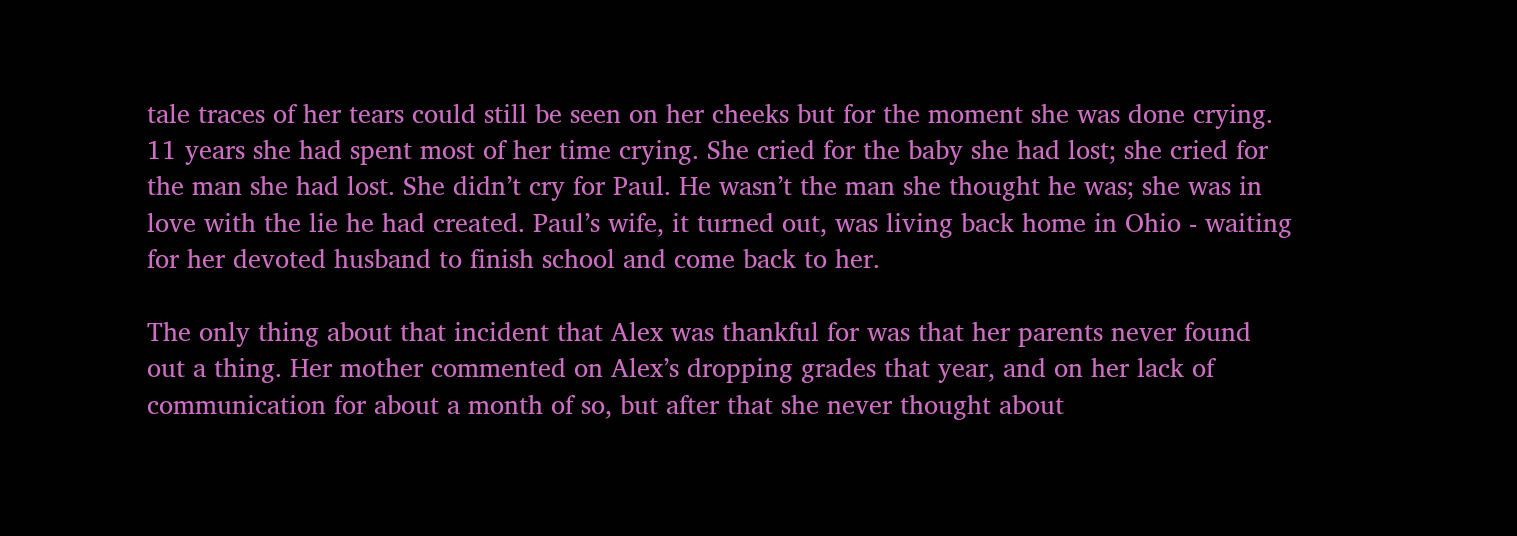tale traces of her tears could still be seen on her cheeks but for the moment she was done crying. 11 years she had spent most of her time crying. She cried for the baby she had lost; she cried for the man she had lost. She didn’t cry for Paul. He wasn’t the man she thought he was; she was in love with the lie he had created. Paul’s wife, it turned out, was living back home in Ohio - waiting for her devoted husband to finish school and come back to her.

The only thing about that incident that Alex was thankful for was that her parents never found out a thing. Her mother commented on Alex’s dropping grades that year, and on her lack of communication for about a month of so, but after that she never thought about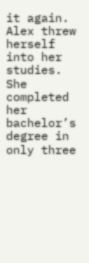it again. Alex threw herself into her studies. She completed her bachelor’s degree in only three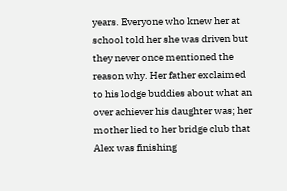years. Everyone who knew her at school told her she was driven but they never once mentioned the reason why. Her father exclaimed to his lodge buddies about what an over achiever his daughter was; her mother lied to her bridge club that Alex was finishing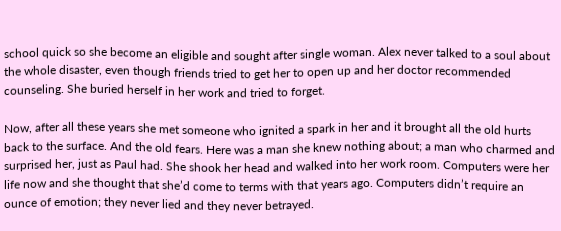school quick so she become an eligible and sought after single woman. Alex never talked to a soul about the whole disaster, even though friends tried to get her to open up and her doctor recommended counseling. She buried herself in her work and tried to forget.

Now, after all these years she met someone who ignited a spark in her and it brought all the old hurts back to the surface. And the old fears. Here was a man she knew nothing about; a man who charmed and surprised her, just as Paul had. She shook her head and walked into her work room. Computers were her life now and she thought that she’d come to terms with that years ago. Computers didn’t require an ounce of emotion; they never lied and they never betrayed.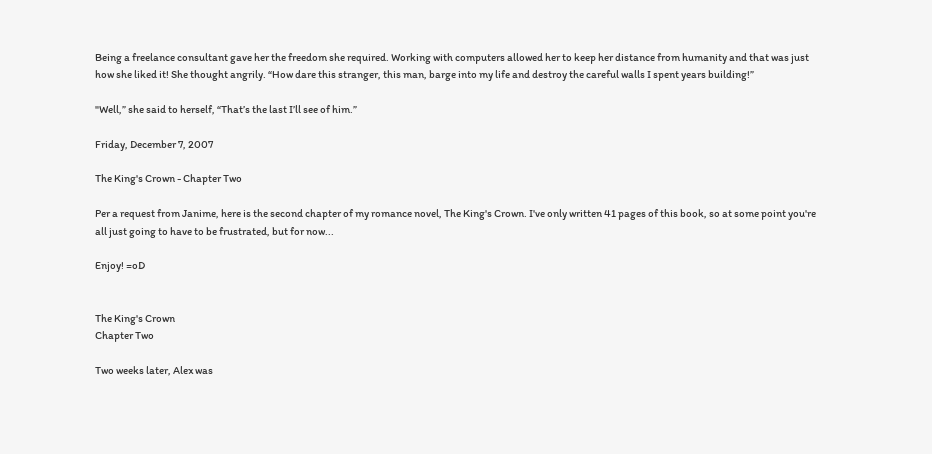Being a freelance consultant gave her the freedom she required. Working with computers allowed her to keep her distance from humanity and that was just how she liked it! She thought angrily. “How dare this stranger, this man, barge into my life and destroy the careful walls I spent years building!”

"Well,” she said to herself, “That’s the last I’ll see of him.”

Friday, December 7, 2007

The King's Crown - Chapter Two

Per a request from Janime, here is the second chapter of my romance novel, The King's Crown. I've only written 41 pages of this book, so at some point you're all just going to have to be frustrated, but for now...

Enjoy! =oD


The King's Crown
Chapter Two

Two weeks later, Alex was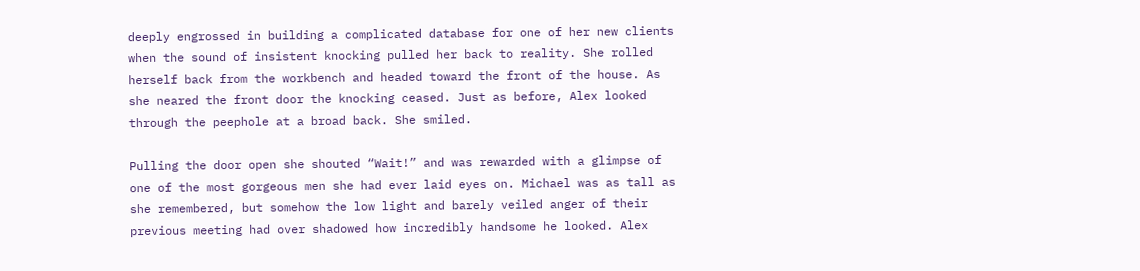deeply engrossed in building a complicated database for one of her new clients when the sound of insistent knocking pulled her back to reality. She rolled herself back from the workbench and headed toward the front of the house. As she neared the front door the knocking ceased. Just as before, Alex looked through the peephole at a broad back. She smiled.

Pulling the door open she shouted “Wait!” and was rewarded with a glimpse of one of the most gorgeous men she had ever laid eyes on. Michael was as tall as she remembered, but somehow the low light and barely veiled anger of their previous meeting had over shadowed how incredibly handsome he looked. Alex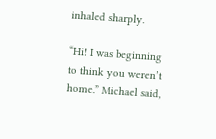inhaled sharply.

“Hi! I was beginning to think you weren’t home.” Michael said,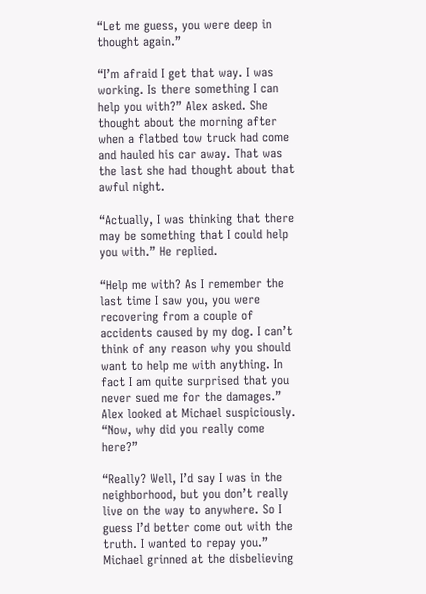“Let me guess, you were deep in thought again.”

“I’m afraid I get that way. I was working. Is there something I can help you with?” Alex asked. She thought about the morning after when a flatbed tow truck had come and hauled his car away. That was the last she had thought about that awful night.

“Actually, I was thinking that there may be something that I could help you with.” He replied.

“Help me with? As I remember the last time I saw you, you were recovering from a couple of accidents caused by my dog. I can’t think of any reason why you should want to help me with anything. In fact I am quite surprised that you never sued me for the damages.” Alex looked at Michael suspiciously. “Now, why did you really come here?”

“Really? Well, I’d say I was in the neighborhood, but you don’t really live on the way to anywhere. So I guess I’d better come out with the truth. I wanted to repay you.” Michael grinned at the disbelieving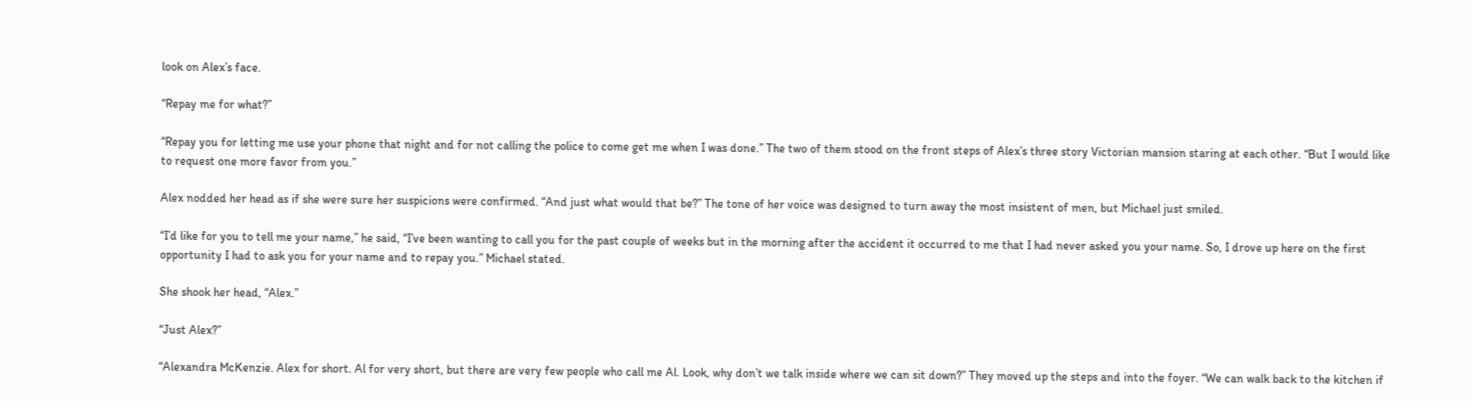look on Alex’s face.

“Repay me for what?”

“Repay you for letting me use your phone that night and for not calling the police to come get me when I was done.” The two of them stood on the front steps of Alex’s three story Victorian mansion staring at each other. “But I would like to request one more favor from you.”

Alex nodded her head as if she were sure her suspicions were confirmed. “And just what would that be?” The tone of her voice was designed to turn away the most insistent of men, but Michael just smiled.

“I’d like for you to tell me your name,” he said, “I’ve been wanting to call you for the past couple of weeks but in the morning after the accident it occurred to me that I had never asked you your name. So, I drove up here on the first opportunity I had to ask you for your name and to repay you.” Michael stated.

She shook her head, “Alex.”

“Just Alex?”

“Alexandra McKenzie. Alex for short. Al for very short, but there are very few people who call me Al. Look, why don’t we talk inside where we can sit down?” They moved up the steps and into the foyer. “We can walk back to the kitchen if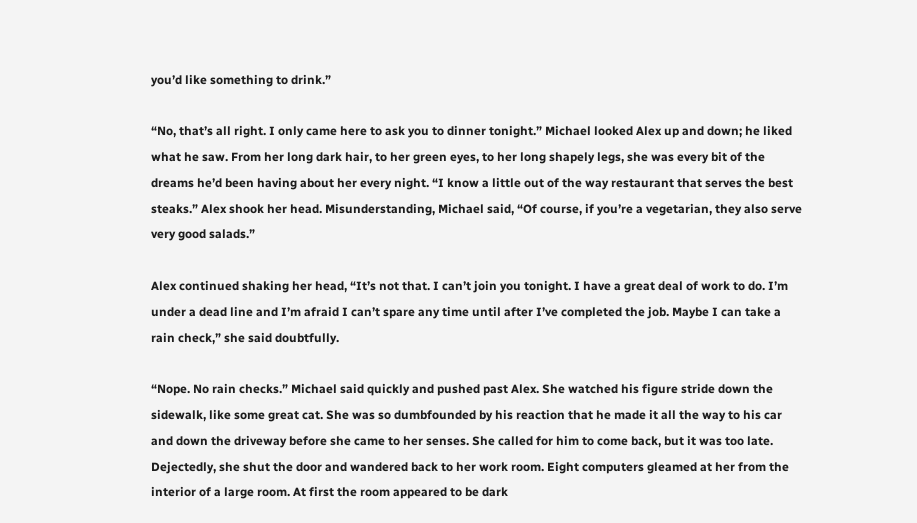you’d like something to drink.”

“No, that’s all right. I only came here to ask you to dinner tonight.” Michael looked Alex up and down; he liked what he saw. From her long dark hair, to her green eyes, to her long shapely legs, she was every bit of the dreams he’d been having about her every night. “I know a little out of the way restaurant that serves the best steaks.” Alex shook her head. Misunderstanding, Michael said, “Of course, if you’re a vegetarian, they also serve very good salads.”

Alex continued shaking her head, “It’s not that. I can’t join you tonight. I have a great deal of work to do. I’m under a dead line and I’m afraid I can’t spare any time until after I’ve completed the job. Maybe I can take a rain check,” she said doubtfully.

“Nope. No rain checks.” Michael said quickly and pushed past Alex. She watched his figure stride down the sidewalk, like some great cat. She was so dumbfounded by his reaction that he made it all the way to his car and down the driveway before she came to her senses. She called for him to come back, but it was too late. Dejectedly, she shut the door and wandered back to her work room. Eight computers gleamed at her from the interior of a large room. At first the room appeared to be dark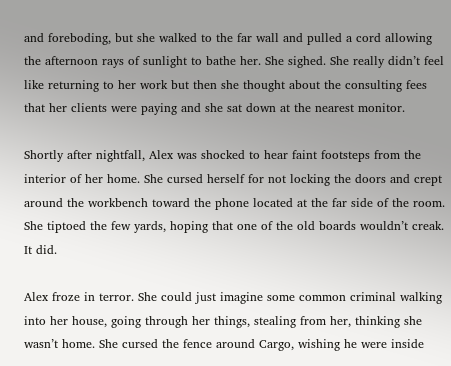and foreboding, but she walked to the far wall and pulled a cord allowing the afternoon rays of sunlight to bathe her. She sighed. She really didn’t feel like returning to her work but then she thought about the consulting fees that her clients were paying and she sat down at the nearest monitor.

Shortly after nightfall, Alex was shocked to hear faint footsteps from the interior of her home. She cursed herself for not locking the doors and crept around the workbench toward the phone located at the far side of the room. She tiptoed the few yards, hoping that one of the old boards wouldn’t creak. It did.

Alex froze in terror. She could just imagine some common criminal walking into her house, going through her things, stealing from her, thinking she wasn’t home. She cursed the fence around Cargo, wishing he were inside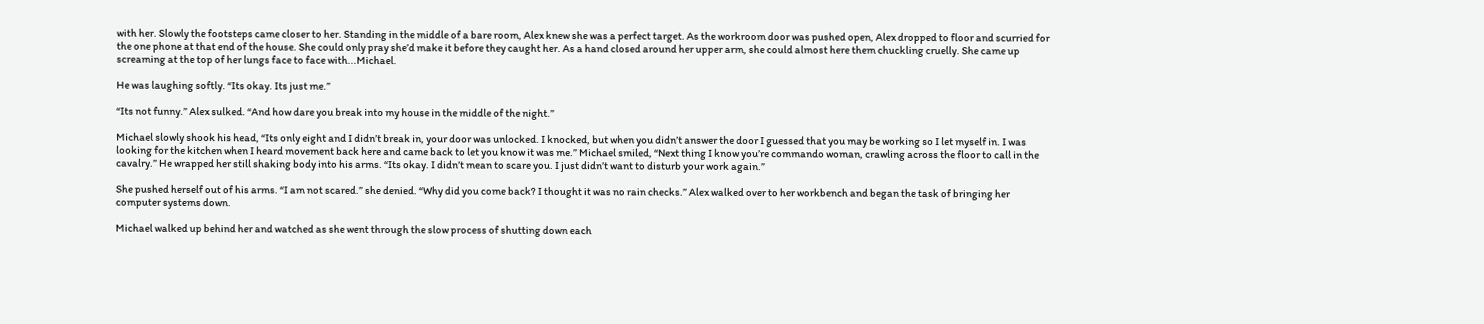with her. Slowly the footsteps came closer to her. Standing in the middle of a bare room, Alex knew she was a perfect target. As the workroom door was pushed open, Alex dropped to floor and scurried for the one phone at that end of the house. She could only pray she’d make it before they caught her. As a hand closed around her upper arm, she could almost here them chuckling cruelly. She came up screaming at the top of her lungs face to face with...Michael.

He was laughing softly. “Its okay. Its just me.”

“Its not funny.” Alex sulked. “And how dare you break into my house in the middle of the night.”

Michael slowly shook his head, “Its only eight and I didn’t break in, your door was unlocked. I knocked, but when you didn’t answer the door I guessed that you may be working so I let myself in. I was looking for the kitchen when I heard movement back here and came back to let you know it was me.” Michael smiled, “Next thing I know you’re commando woman, crawling across the floor to call in the cavalry.” He wrapped her still shaking body into his arms. “Its okay. I didn’t mean to scare you. I just didn’t want to disturb your work again.”

She pushed herself out of his arms. “I am not scared.” she denied. “Why did you come back? I thought it was no rain checks.” Alex walked over to her workbench and began the task of bringing her computer systems down.

Michael walked up behind her and watched as she went through the slow process of shutting down each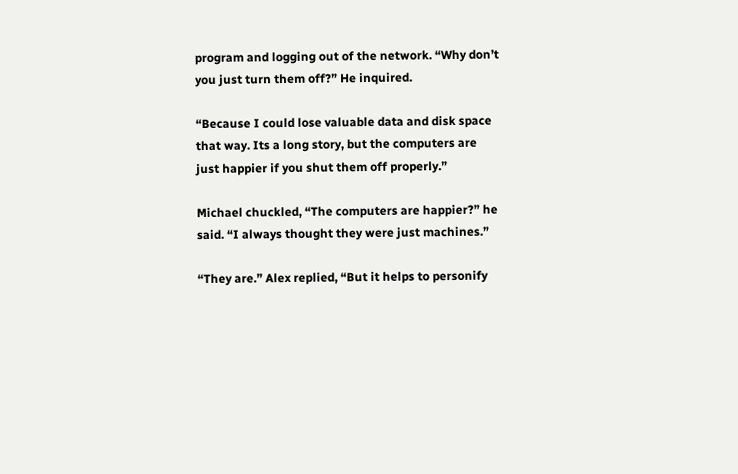program and logging out of the network. “Why don’t you just turn them off?” He inquired.

“Because I could lose valuable data and disk space that way. Its a long story, but the computers are just happier if you shut them off properly.”

Michael chuckled, “The computers are happier?” he said. “I always thought they were just machines.”

“They are.” Alex replied, “But it helps to personify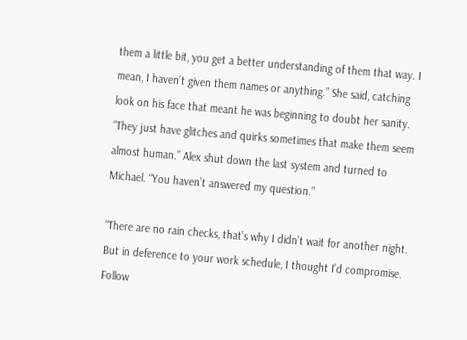them a little bit, you get a better understanding of them that way. I mean, I haven’t given them names or anything.” She said, catching look on his face that meant he was beginning to doubt her sanity. “They just have glitches and quirks sometimes that make them seem almost human.” Alex shut down the last system and turned to Michael. “You haven’t answered my question.”

“There are no rain checks, that’s why I didn’t wait for another night. But in deference to your work schedule, I thought I’d compromise. Follow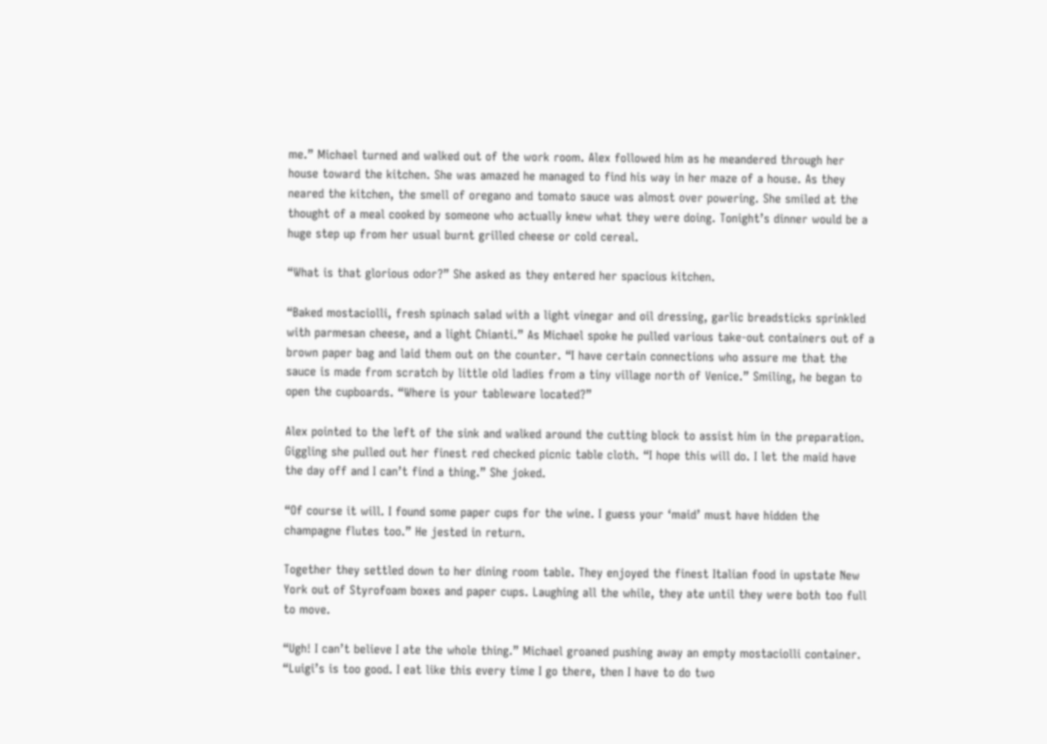me.” Michael turned and walked out of the work room. Alex followed him as he meandered through her house toward the kitchen. She was amazed he managed to find his way in her maze of a house. As they neared the kitchen, the smell of oregano and tomato sauce was almost over powering. She smiled at the thought of a meal cooked by someone who actually knew what they were doing. Tonight’s dinner would be a huge step up from her usual burnt grilled cheese or cold cereal.

“What is that glorious odor?” She asked as they entered her spacious kitchen.

“Baked mostaciolli, fresh spinach salad with a light vinegar and oil dressing, garlic breadsticks sprinkled with parmesan cheese, and a light Chianti.” As Michael spoke he pulled various take-out containers out of a brown paper bag and laid them out on the counter. “I have certain connections who assure me that the sauce is made from scratch by little old ladies from a tiny village north of Venice.” Smiling, he began to open the cupboards. “Where is your tableware located?”

Alex pointed to the left of the sink and walked around the cutting block to assist him in the preparation. Giggling she pulled out her finest red checked picnic table cloth. “I hope this will do. I let the maid have the day off and I can’t find a thing.” She joked.

“Of course it will. I found some paper cups for the wine. I guess your ‘maid’ must have hidden the champagne flutes too.” He jested in return.

Together they settled down to her dining room table. They enjoyed the finest Italian food in upstate New York out of Styrofoam boxes and paper cups. Laughing all the while, they ate until they were both too full to move.

“Ugh! I can’t believe I ate the whole thing.” Michael groaned pushing away an empty mostaciolli container. “Luigi’s is too good. I eat like this every time I go there, then I have to do two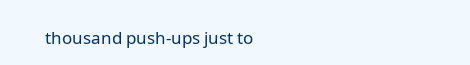thousand push-ups just to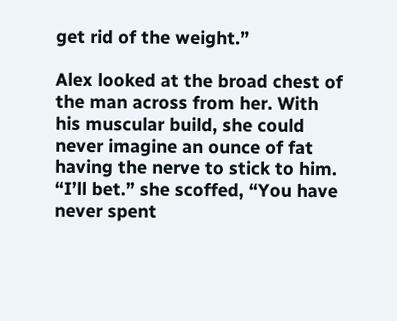get rid of the weight.”

Alex looked at the broad chest of the man across from her. With his muscular build, she could never imagine an ounce of fat having the nerve to stick to him. “I’ll bet.” she scoffed, “You have never spent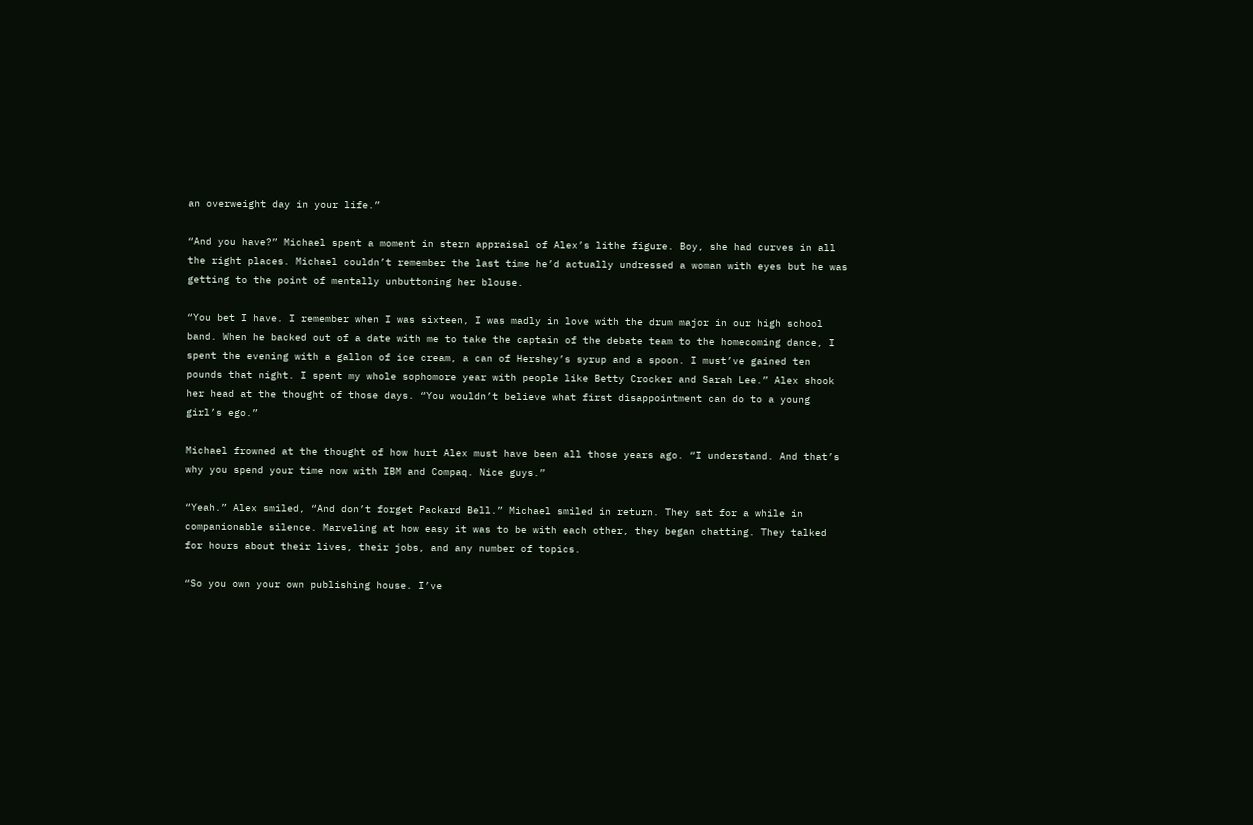an overweight day in your life.”

“And you have?” Michael spent a moment in stern appraisal of Alex’s lithe figure. Boy, she had curves in all the right places. Michael couldn’t remember the last time he’d actually undressed a woman with eyes but he was getting to the point of mentally unbuttoning her blouse.

“You bet I have. I remember when I was sixteen, I was madly in love with the drum major in our high school band. When he backed out of a date with me to take the captain of the debate team to the homecoming dance, I spent the evening with a gallon of ice cream, a can of Hershey’s syrup and a spoon. I must’ve gained ten pounds that night. I spent my whole sophomore year with people like Betty Crocker and Sarah Lee.” Alex shook her head at the thought of those days. “You wouldn’t believe what first disappointment can do to a young girl’s ego.”

Michael frowned at the thought of how hurt Alex must have been all those years ago. “I understand. And that’s why you spend your time now with IBM and Compaq. Nice guys.”

“Yeah.” Alex smiled, “And don’t forget Packard Bell.” Michael smiled in return. They sat for a while in companionable silence. Marveling at how easy it was to be with each other, they began chatting. They talked for hours about their lives, their jobs, and any number of topics.

“So you own your own publishing house. I’ve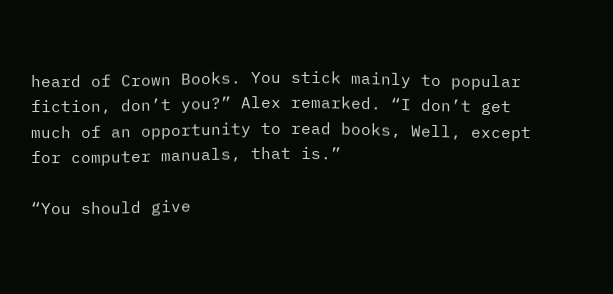heard of Crown Books. You stick mainly to popular fiction, don’t you?” Alex remarked. “I don’t get much of an opportunity to read books, Well, except for computer manuals, that is.”

“You should give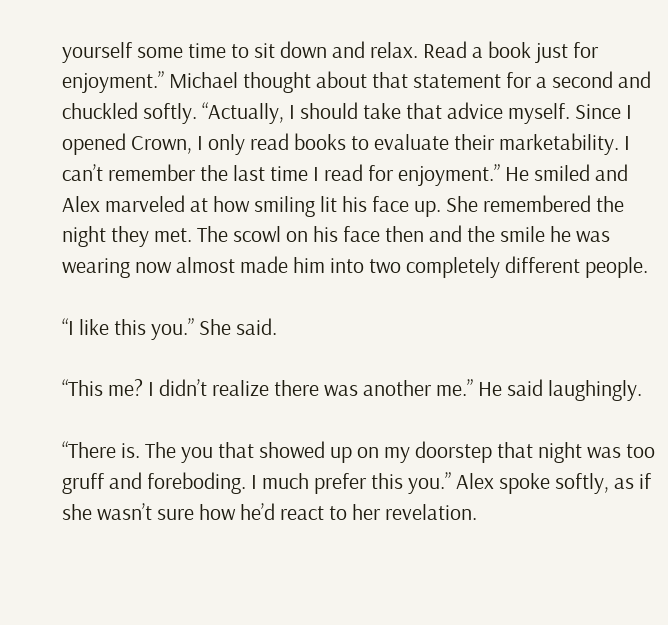yourself some time to sit down and relax. Read a book just for enjoyment.” Michael thought about that statement for a second and chuckled softly. “Actually, I should take that advice myself. Since I opened Crown, I only read books to evaluate their marketability. I can’t remember the last time I read for enjoyment.” He smiled and Alex marveled at how smiling lit his face up. She remembered the night they met. The scowl on his face then and the smile he was wearing now almost made him into two completely different people.

“I like this you.” She said.

“This me? I didn’t realize there was another me.” He said laughingly.

“There is. The you that showed up on my doorstep that night was too gruff and foreboding. I much prefer this you.” Alex spoke softly, as if she wasn’t sure how he’d react to her revelation.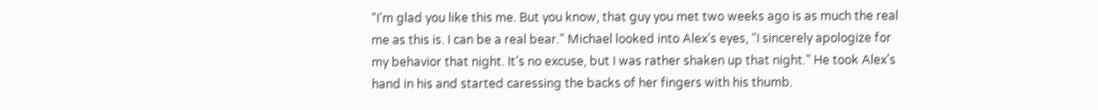“I’m glad you like this me. But you know, that guy you met two weeks ago is as much the real me as this is. I can be a real bear.” Michael looked into Alex’s eyes, “I sincerely apologize for my behavior that night. It’s no excuse, but I was rather shaken up that night.” He took Alex’s hand in his and started caressing the backs of her fingers with his thumb.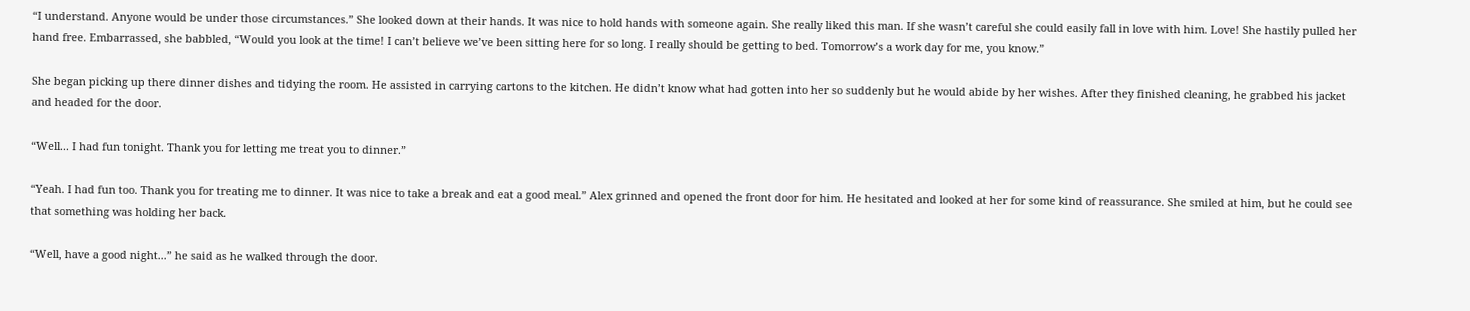“I understand. Anyone would be under those circumstances.” She looked down at their hands. It was nice to hold hands with someone again. She really liked this man. If she wasn’t careful she could easily fall in love with him. Love! She hastily pulled her hand free. Embarrassed, she babbled, “Would you look at the time! I can’t believe we’ve been sitting here for so long. I really should be getting to bed. Tomorrow’s a work day for me, you know.”

She began picking up there dinner dishes and tidying the room. He assisted in carrying cartons to the kitchen. He didn’t know what had gotten into her so suddenly but he would abide by her wishes. After they finished cleaning, he grabbed his jacket and headed for the door.

“Well... I had fun tonight. Thank you for letting me treat you to dinner.”

“Yeah. I had fun too. Thank you for treating me to dinner. It was nice to take a break and eat a good meal.” Alex grinned and opened the front door for him. He hesitated and looked at her for some kind of reassurance. She smiled at him, but he could see that something was holding her back.

“Well, have a good night...” he said as he walked through the door.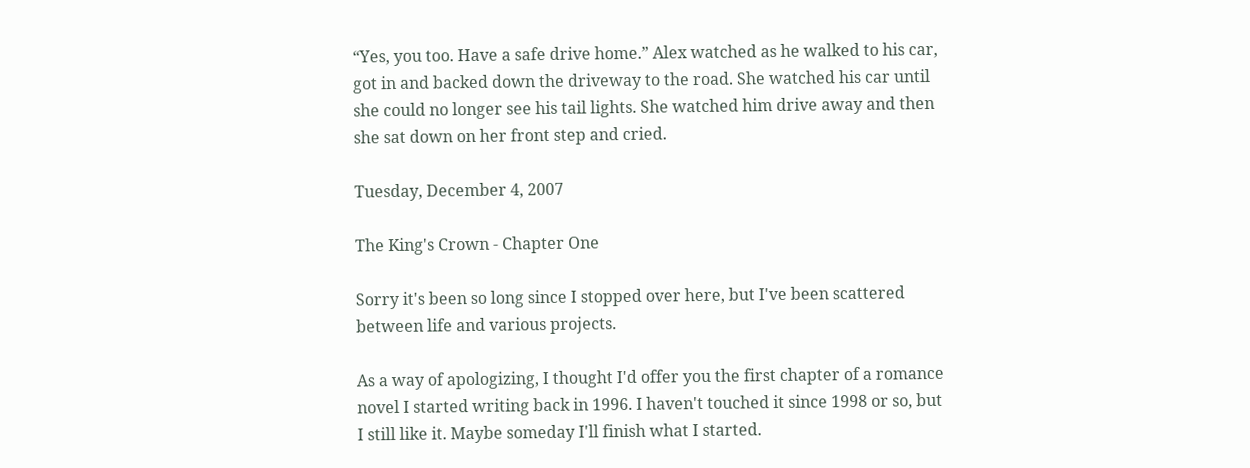“Yes, you too. Have a safe drive home.” Alex watched as he walked to his car, got in and backed down the driveway to the road. She watched his car until she could no longer see his tail lights. She watched him drive away and then she sat down on her front step and cried.

Tuesday, December 4, 2007

The King's Crown - Chapter One

Sorry it's been so long since I stopped over here, but I've been scattered between life and various projects.

As a way of apologizing, I thought I'd offer you the first chapter of a romance novel I started writing back in 1996. I haven't touched it since 1998 or so, but I still like it. Maybe someday I'll finish what I started.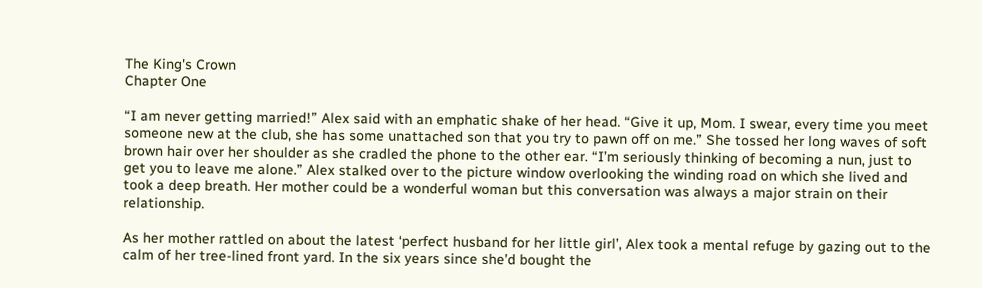The King's Crown
Chapter One

“I am never getting married!” Alex said with an emphatic shake of her head. “Give it up, Mom. I swear, every time you meet someone new at the club, she has some unattached son that you try to pawn off on me.” She tossed her long waves of soft brown hair over her shoulder as she cradled the phone to the other ear. “I’m seriously thinking of becoming a nun, just to get you to leave me alone.” Alex stalked over to the picture window overlooking the winding road on which she lived and took a deep breath. Her mother could be a wonderful woman but this conversation was always a major strain on their relationship.

As her mother rattled on about the latest ‘perfect husband for her little girl’, Alex took a mental refuge by gazing out to the calm of her tree-lined front yard. In the six years since she’d bought the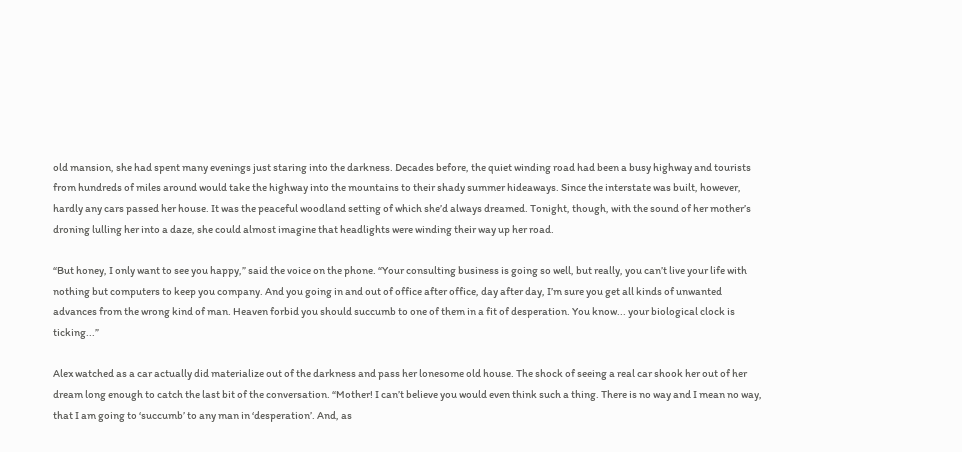old mansion, she had spent many evenings just staring into the darkness. Decades before, the quiet winding road had been a busy highway and tourists from hundreds of miles around would take the highway into the mountains to their shady summer hideaways. Since the interstate was built, however, hardly any cars passed her house. It was the peaceful woodland setting of which she’d always dreamed. Tonight, though, with the sound of her mother’s droning lulling her into a daze, she could almost imagine that headlights were winding their way up her road.

“But honey, I only want to see you happy,” said the voice on the phone. “Your consulting business is going so well, but really, you can’t live your life with nothing but computers to keep you company. And you going in and out of office after office, day after day, I’m sure you get all kinds of unwanted advances from the wrong kind of man. Heaven forbid you should succumb to one of them in a fit of desperation. You know... your biological clock is ticking...”

Alex watched as a car actually did materialize out of the darkness and pass her lonesome old house. The shock of seeing a real car shook her out of her dream long enough to catch the last bit of the conversation. “Mother! I can’t believe you would even think such a thing. There is no way and I mean no way, that I am going to ‘succumb’ to any man in ‘desperation’. And, as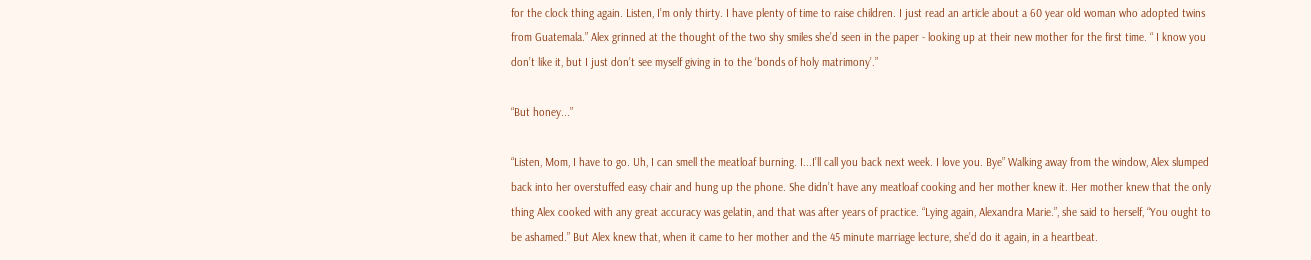for the clock thing again. Listen, I’m only thirty. I have plenty of time to raise children. I just read an article about a 60 year old woman who adopted twins from Guatemala.” Alex grinned at the thought of the two shy smiles she’d seen in the paper - looking up at their new mother for the first time. “ I know you don’t like it, but I just don’t see myself giving in to the ‘bonds of holy matrimony’.”

“But honey...”

“Listen, Mom, I have to go. Uh, I can smell the meatloaf burning. I...I’ll call you back next week. I love you. Bye” Walking away from the window, Alex slumped back into her overstuffed easy chair and hung up the phone. She didn’t have any meatloaf cooking and her mother knew it. Her mother knew that the only thing Alex cooked with any great accuracy was gelatin, and that was after years of practice. “Lying again, Alexandra Marie.”, she said to herself, “You ought to be ashamed.” But Alex knew that, when it came to her mother and the 45 minute marriage lecture, she’d do it again, in a heartbeat.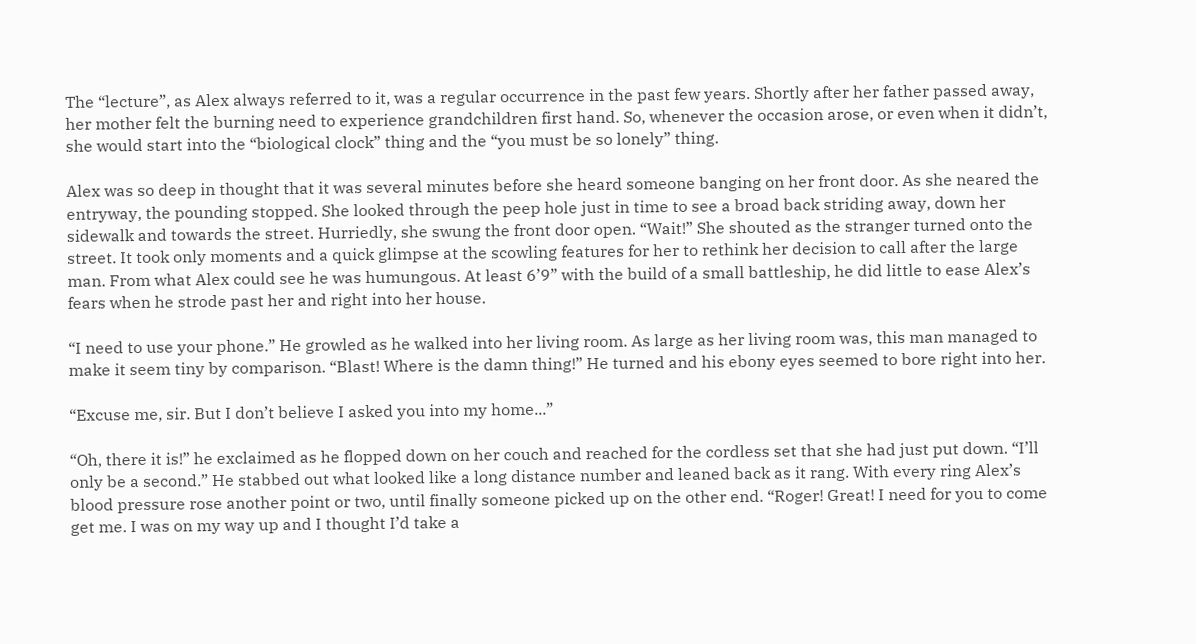The “lecture”, as Alex always referred to it, was a regular occurrence in the past few years. Shortly after her father passed away, her mother felt the burning need to experience grandchildren first hand. So, whenever the occasion arose, or even when it didn’t, she would start into the “biological clock” thing and the “you must be so lonely” thing.

Alex was so deep in thought that it was several minutes before she heard someone banging on her front door. As she neared the entryway, the pounding stopped. She looked through the peep hole just in time to see a broad back striding away, down her sidewalk and towards the street. Hurriedly, she swung the front door open. “Wait!” She shouted as the stranger turned onto the street. It took only moments and a quick glimpse at the scowling features for her to rethink her decision to call after the large man. From what Alex could see he was humungous. At least 6’9” with the build of a small battleship, he did little to ease Alex’s fears when he strode past her and right into her house.

“I need to use your phone.” He growled as he walked into her living room. As large as her living room was, this man managed to make it seem tiny by comparison. “Blast! Where is the damn thing!” He turned and his ebony eyes seemed to bore right into her.

“Excuse me, sir. But I don’t believe I asked you into my home...”

“Oh, there it is!” he exclaimed as he flopped down on her couch and reached for the cordless set that she had just put down. “I’ll only be a second.” He stabbed out what looked like a long distance number and leaned back as it rang. With every ring Alex’s blood pressure rose another point or two, until finally someone picked up on the other end. “Roger! Great! I need for you to come get me. I was on my way up and I thought I’d take a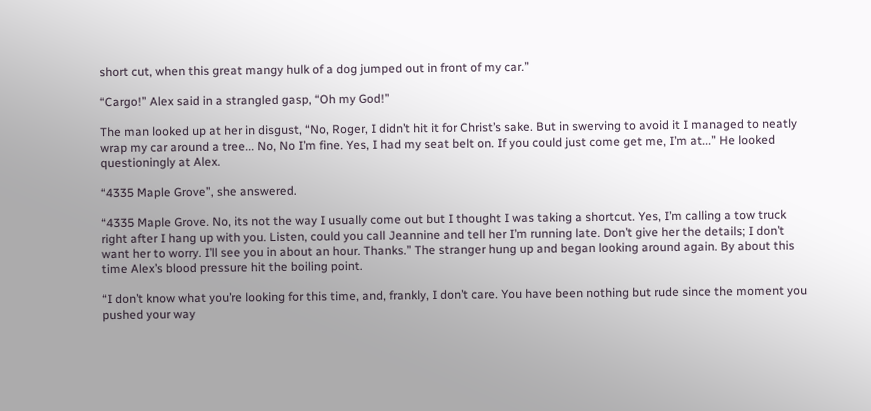short cut, when this great mangy hulk of a dog jumped out in front of my car.”

“Cargo!” Alex said in a strangled gasp, “Oh my God!”

The man looked up at her in disgust, “No, Roger, I didn’t hit it for Christ’s sake. But in swerving to avoid it I managed to neatly wrap my car around a tree... No, No I’m fine. Yes, I had my seat belt on. If you could just come get me, I’m at...” He looked questioningly at Alex.

“4335 Maple Grove”, she answered.

“4335 Maple Grove. No, its not the way I usually come out but I thought I was taking a shortcut. Yes, I’m calling a tow truck right after I hang up with you. Listen, could you call Jeannine and tell her I’m running late. Don’t give her the details; I don’t want her to worry. I’ll see you in about an hour. Thanks.” The stranger hung up and began looking around again. By about this time Alex’s blood pressure hit the boiling point.

“I don’t know what you’re looking for this time, and, frankly, I don’t care. You have been nothing but rude since the moment you pushed your way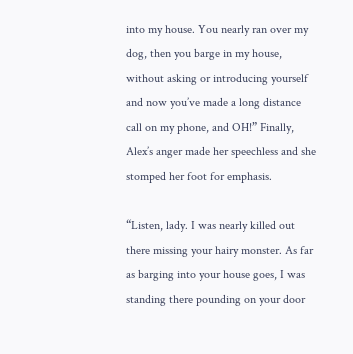into my house. You nearly ran over my dog, then you barge in my house, without asking or introducing yourself and now you’ve made a long distance call on my phone, and OH!” Finally, Alex’s anger made her speechless and she stomped her foot for emphasis.

“Listen, lady. I was nearly killed out there missing your hairy monster. As far as barging into your house goes, I was standing there pounding on your door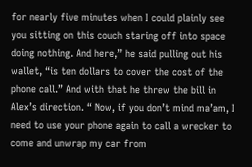for nearly five minutes when I could plainly see you sitting on this couch staring off into space doing nothing. And here,” he said pulling out his wallet, “is ten dollars to cover the cost of the phone call.” And with that he threw the bill in Alex’s direction. “ Now, if you don’t mind ma’am, I need to use your phone again to call a wrecker to come and unwrap my car from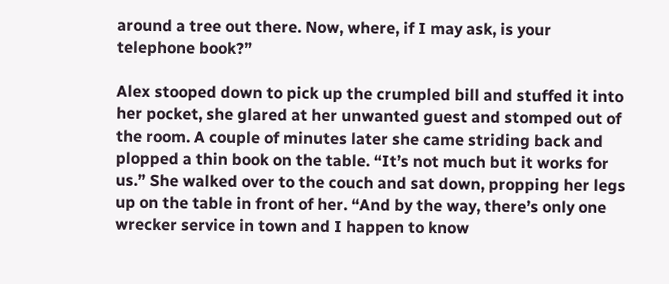around a tree out there. Now, where, if I may ask, is your telephone book?”

Alex stooped down to pick up the crumpled bill and stuffed it into her pocket, she glared at her unwanted guest and stomped out of the room. A couple of minutes later she came striding back and plopped a thin book on the table. “It’s not much but it works for us.” She walked over to the couch and sat down, propping her legs up on the table in front of her. “And by the way, there’s only one wrecker service in town and I happen to know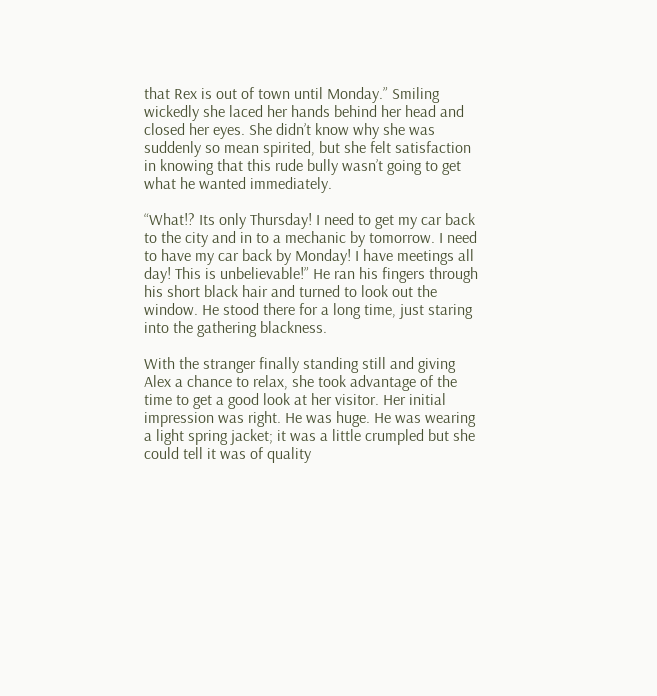that Rex is out of town until Monday.” Smiling wickedly she laced her hands behind her head and closed her eyes. She didn’t know why she was suddenly so mean spirited, but she felt satisfaction in knowing that this rude bully wasn’t going to get what he wanted immediately.

“What!? Its only Thursday! I need to get my car back to the city and in to a mechanic by tomorrow. I need to have my car back by Monday! I have meetings all day! This is unbelievable!” He ran his fingers through his short black hair and turned to look out the window. He stood there for a long time, just staring into the gathering blackness.

With the stranger finally standing still and giving Alex a chance to relax, she took advantage of the time to get a good look at her visitor. Her initial impression was right. He was huge. He was wearing a light spring jacket; it was a little crumpled but she could tell it was of quality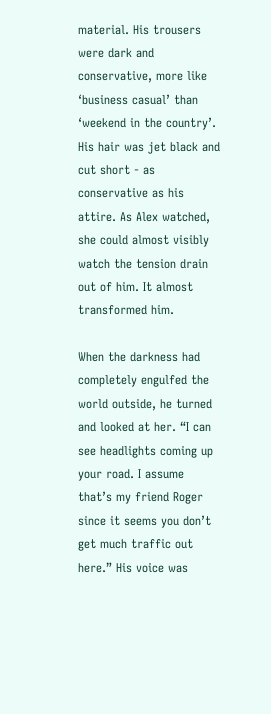material. His trousers were dark and conservative, more like ‘business casual’ than ‘weekend in the country’. His hair was jet black and cut short - as conservative as his attire. As Alex watched, she could almost visibly watch the tension drain out of him. It almost transformed him.

When the darkness had completely engulfed the world outside, he turned and looked at her. “I can see headlights coming up your road. I assume that’s my friend Roger since it seems you don’t get much traffic out here.” His voice was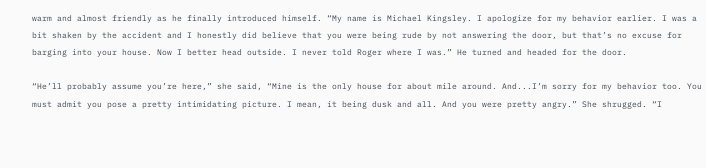warm and almost friendly as he finally introduced himself. “My name is Michael Kingsley. I apologize for my behavior earlier. I was a bit shaken by the accident and I honestly did believe that you were being rude by not answering the door, but that’s no excuse for barging into your house. Now I better head outside. I never told Roger where I was.” He turned and headed for the door.

“He’ll probably assume you’re here,” she said, “Mine is the only house for about mile around. And...I’m sorry for my behavior too. You must admit you pose a pretty intimidating picture. I mean, it being dusk and all. And you were pretty angry.” She shrugged. “I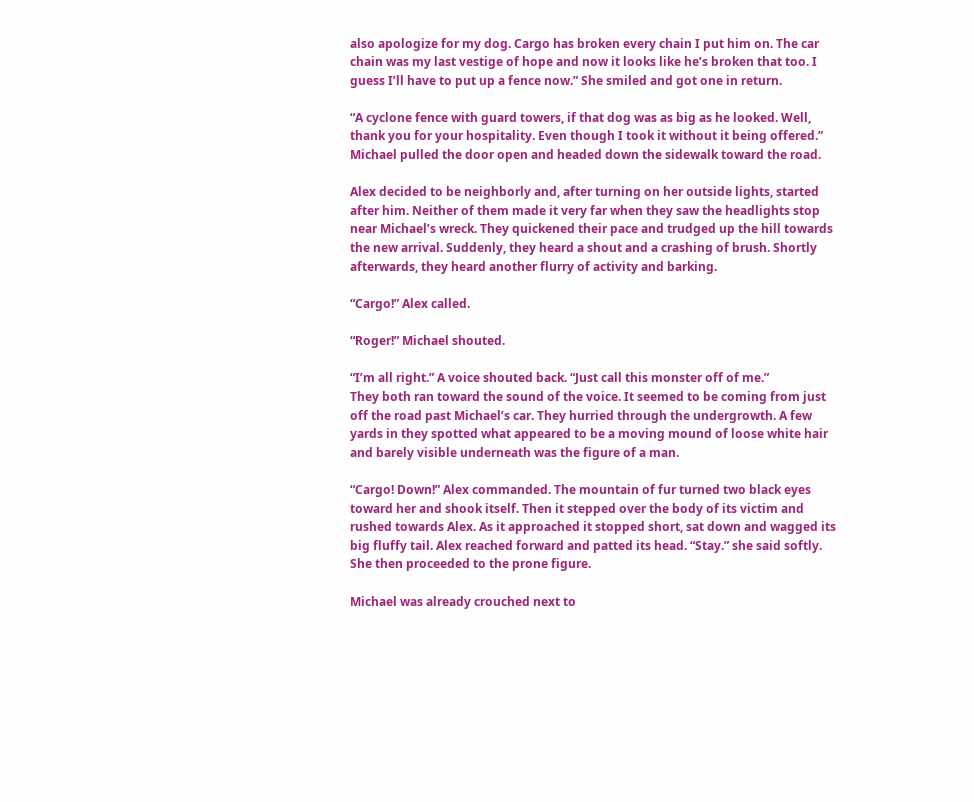also apologize for my dog. Cargo has broken every chain I put him on. The car chain was my last vestige of hope and now it looks like he’s broken that too. I guess I’ll have to put up a fence now.” She smiled and got one in return.

“A cyclone fence with guard towers, if that dog was as big as he looked. Well, thank you for your hospitality. Even though I took it without it being offered.” Michael pulled the door open and headed down the sidewalk toward the road.

Alex decided to be neighborly and, after turning on her outside lights, started after him. Neither of them made it very far when they saw the headlights stop near Michael’s wreck. They quickened their pace and trudged up the hill towards the new arrival. Suddenly, they heard a shout and a crashing of brush. Shortly afterwards, they heard another flurry of activity and barking.

“Cargo!” Alex called.

“Roger!” Michael shouted.

“I’m all right.” A voice shouted back. “Just call this monster off of me.”
They both ran toward the sound of the voice. It seemed to be coming from just off the road past Michael’s car. They hurried through the undergrowth. A few yards in they spotted what appeared to be a moving mound of loose white hair and barely visible underneath was the figure of a man.

“Cargo! Down!” Alex commanded. The mountain of fur turned two black eyes toward her and shook itself. Then it stepped over the body of its victim and rushed towards Alex. As it approached it stopped short, sat down and wagged its big fluffy tail. Alex reached forward and patted its head. “Stay.” she said softly. She then proceeded to the prone figure.

Michael was already crouched next to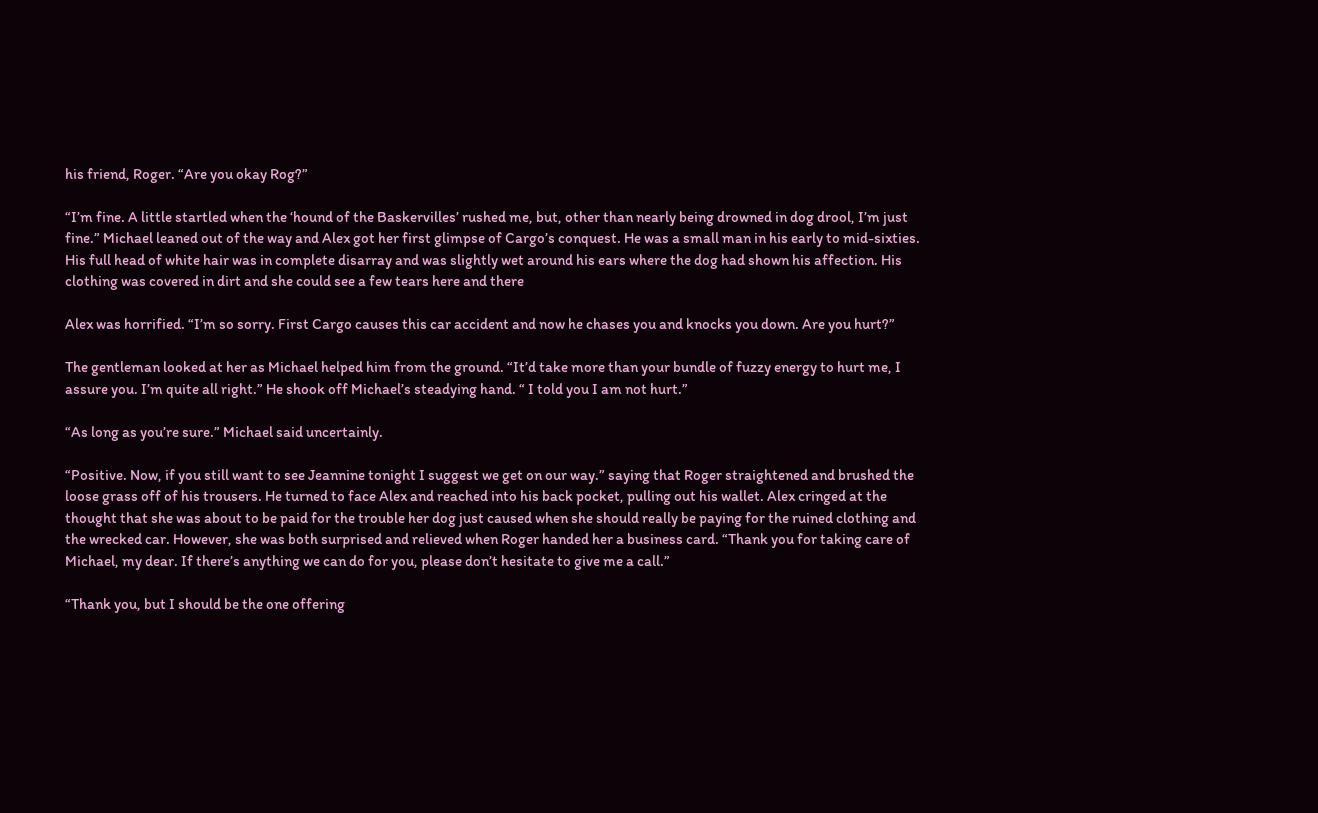his friend, Roger. “Are you okay Rog?”

“I’m fine. A little startled when the ‘hound of the Baskervilles’ rushed me, but, other than nearly being drowned in dog drool, I’m just fine.” Michael leaned out of the way and Alex got her first glimpse of Cargo’s conquest. He was a small man in his early to mid-sixties. His full head of white hair was in complete disarray and was slightly wet around his ears where the dog had shown his affection. His clothing was covered in dirt and she could see a few tears here and there

Alex was horrified. “I’m so sorry. First Cargo causes this car accident and now he chases you and knocks you down. Are you hurt?”

The gentleman looked at her as Michael helped him from the ground. “It’d take more than your bundle of fuzzy energy to hurt me, I assure you. I’m quite all right.” He shook off Michael’s steadying hand. “ I told you I am not hurt.”

“As long as you’re sure.” Michael said uncertainly.

“Positive. Now, if you still want to see Jeannine tonight I suggest we get on our way.” saying that Roger straightened and brushed the loose grass off of his trousers. He turned to face Alex and reached into his back pocket, pulling out his wallet. Alex cringed at the thought that she was about to be paid for the trouble her dog just caused when she should really be paying for the ruined clothing and the wrecked car. However, she was both surprised and relieved when Roger handed her a business card. “Thank you for taking care of Michael, my dear. If there’s anything we can do for you, please don’t hesitate to give me a call.”

“Thank you, but I should be the one offering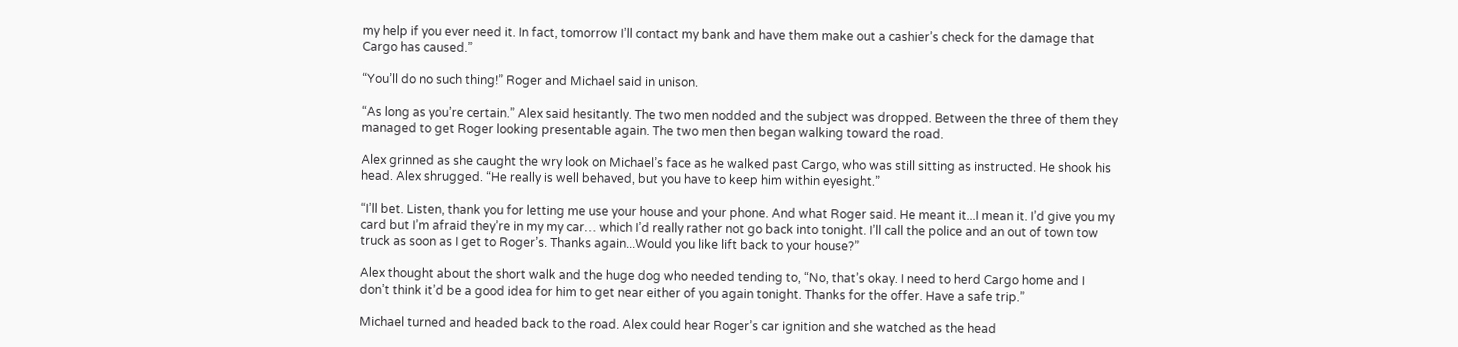my help if you ever need it. In fact, tomorrow I’ll contact my bank and have them make out a cashier’s check for the damage that Cargo has caused.”

“You’ll do no such thing!” Roger and Michael said in unison.

“As long as you’re certain.” Alex said hesitantly. The two men nodded and the subject was dropped. Between the three of them they managed to get Roger looking presentable again. The two men then began walking toward the road.

Alex grinned as she caught the wry look on Michael’s face as he walked past Cargo, who was still sitting as instructed. He shook his head. Alex shrugged. “He really is well behaved, but you have to keep him within eyesight.”

“I’ll bet. Listen, thank you for letting me use your house and your phone. And what Roger said. He meant it...I mean it. I’d give you my card but I’m afraid they’re in my my car… which I’d really rather not go back into tonight. I’ll call the police and an out of town tow truck as soon as I get to Roger’s. Thanks again...Would you like lift back to your house?”

Alex thought about the short walk and the huge dog who needed tending to, “No, that’s okay. I need to herd Cargo home and I don’t think it’d be a good idea for him to get near either of you again tonight. Thanks for the offer. Have a safe trip.”

Michael turned and headed back to the road. Alex could hear Roger’s car ignition and she watched as the head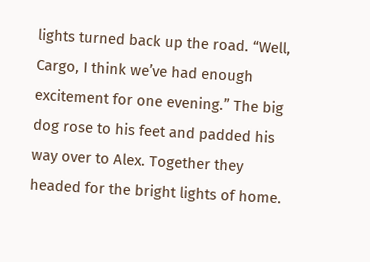lights turned back up the road. “Well, Cargo, I think we’ve had enough excitement for one evening.” The big dog rose to his feet and padded his way over to Alex. Together they headed for the bright lights of home.